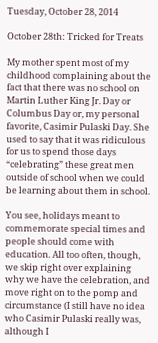Tuesday, October 28, 2014

October 28th: Tricked for Treats

My mother spent most of my childhood complaining about the fact that there was no school on Martin Luther King Jr. Day or Columbus Day or, my personal favorite, Casimir Pulaski Day. She used to say that it was ridiculous for us to spend those days “celebrating” these great men outside of school when we could be learning about them in school.

You see, holidays meant to commemorate special times and people should come with education. All too often, though, we skip right over explaining why we have the celebration, and move right on to the pomp and circumstance (I still have no idea who Casimir Pulaski really was, although I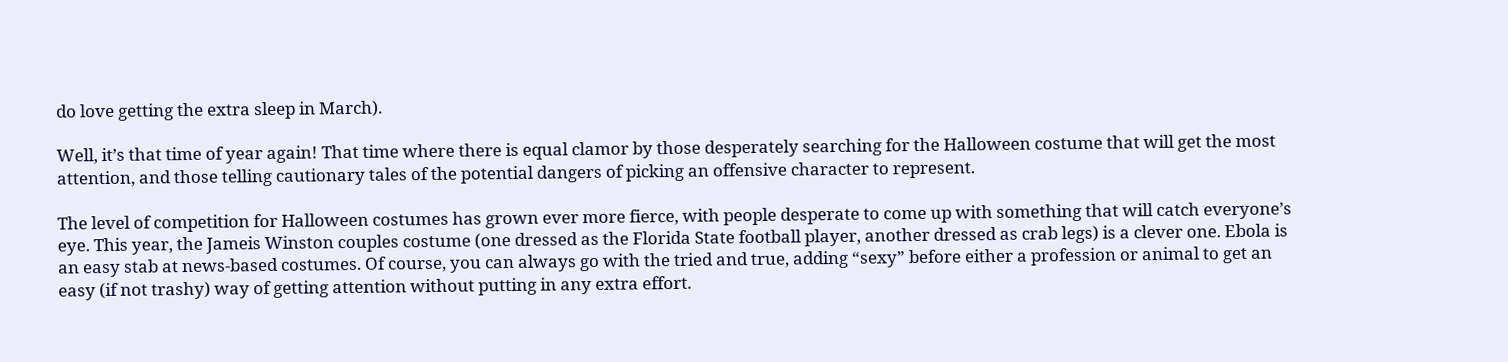do love getting the extra sleep in March).

Well, it’s that time of year again! That time where there is equal clamor by those desperately searching for the Halloween costume that will get the most attention, and those telling cautionary tales of the potential dangers of picking an offensive character to represent.

The level of competition for Halloween costumes has grown ever more fierce, with people desperate to come up with something that will catch everyone’s eye. This year, the Jameis Winston couples costume (one dressed as the Florida State football player, another dressed as crab legs) is a clever one. Ebola is an easy stab at news-based costumes. Of course, you can always go with the tried and true, adding “sexy” before either a profession or animal to get an easy (if not trashy) way of getting attention without putting in any extra effort.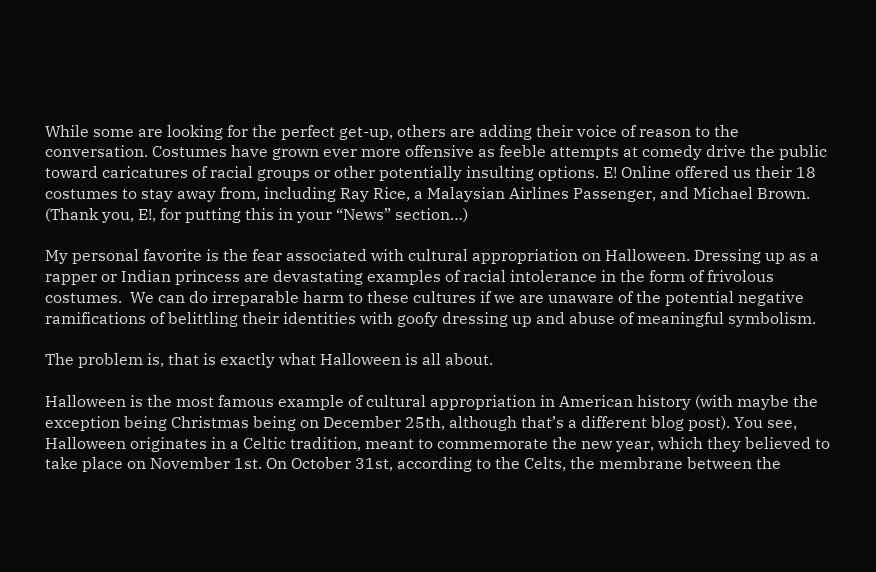While some are looking for the perfect get-up, others are adding their voice of reason to the conversation. Costumes have grown ever more offensive as feeble attempts at comedy drive the public toward caricatures of racial groups or other potentially insulting options. E! Online offered us their 18 costumes to stay away from, including Ray Rice, a Malaysian Airlines Passenger, and Michael Brown. (Thank you, E!, for putting this in your “News” section…)

My personal favorite is the fear associated with cultural appropriation on Halloween. Dressing up as a rapper or Indian princess are devastating examples of racial intolerance in the form of frivolous costumes.  We can do irreparable harm to these cultures if we are unaware of the potential negative ramifications of belittling their identities with goofy dressing up and abuse of meaningful symbolism.

The problem is, that is exactly what Halloween is all about.

Halloween is the most famous example of cultural appropriation in American history (with maybe the exception being Christmas being on December 25th, although that’s a different blog post). You see, Halloween originates in a Celtic tradition, meant to commemorate the new year, which they believed to take place on November 1st. On October 31st, according to the Celts, the membrane between the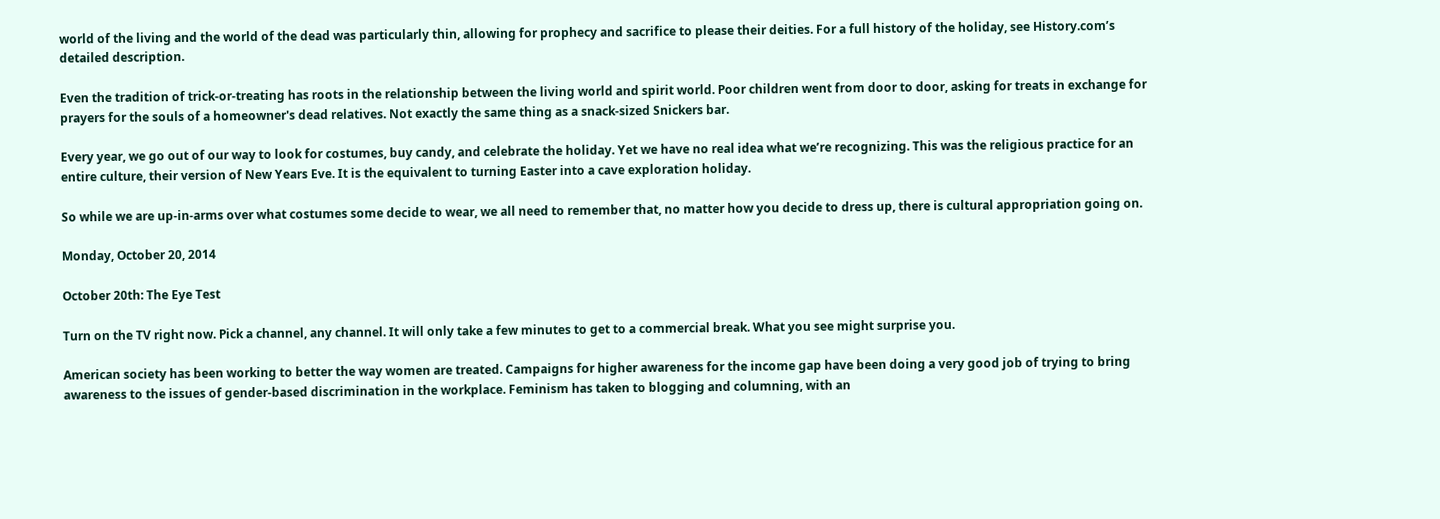world of the living and the world of the dead was particularly thin, allowing for prophecy and sacrifice to please their deities. For a full history of the holiday, see History.com’s detailed description.

Even the tradition of trick-or-treating has roots in the relationship between the living world and spirit world. Poor children went from door to door, asking for treats in exchange for prayers for the souls of a homeowner's dead relatives. Not exactly the same thing as a snack-sized Snickers bar.

Every year, we go out of our way to look for costumes, buy candy, and celebrate the holiday. Yet we have no real idea what we’re recognizing. This was the religious practice for an entire culture, their version of New Years Eve. It is the equivalent to turning Easter into a cave exploration holiday.

So while we are up-in-arms over what costumes some decide to wear, we all need to remember that, no matter how you decide to dress up, there is cultural appropriation going on.

Monday, October 20, 2014

October 20th: The Eye Test

Turn on the TV right now. Pick a channel, any channel. It will only take a few minutes to get to a commercial break. What you see might surprise you.

American society has been working to better the way women are treated. Campaigns for higher awareness for the income gap have been doing a very good job of trying to bring awareness to the issues of gender-based discrimination in the workplace. Feminism has taken to blogging and columning, with an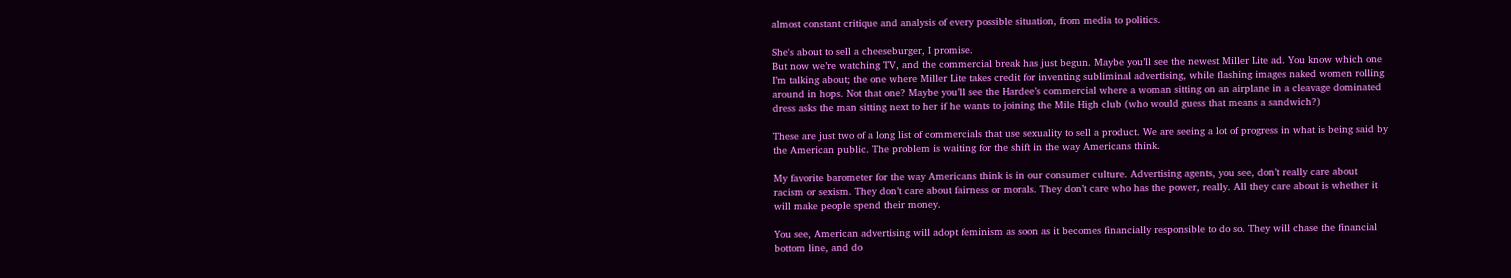almost constant critique and analysis of every possible situation, from media to politics.

She's about to sell a cheeseburger, I promise.
But now we’re watching TV, and the commercial break has just begun. Maybe you’ll see the newest Miller Lite ad. You know which one I’m talking about; the one where Miller Lite takes credit for inventing subliminal advertising, while flashing images naked women rolling around in hops. Not that one? Maybe you’ll see the Hardee’s commercial where a woman sitting on an airplane in a cleavage dominated dress asks the man sitting next to her if he wants to joining the Mile High club (who would guess that means a sandwich?)

These are just two of a long list of commercials that use sexuality to sell a product. We are seeing a lot of progress in what is being said by the American public. The problem is waiting for the shift in the way Americans think.

My favorite barometer for the way Americans think is in our consumer culture. Advertising agents, you see, don’t really care about racism or sexism. They don’t care about fairness or morals. They don’t care who has the power, really. All they care about is whether it will make people spend their money.

You see, American advertising will adopt feminism as soon as it becomes financially responsible to do so. They will chase the financial bottom line, and do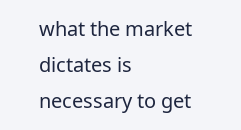what the market dictates is necessary to get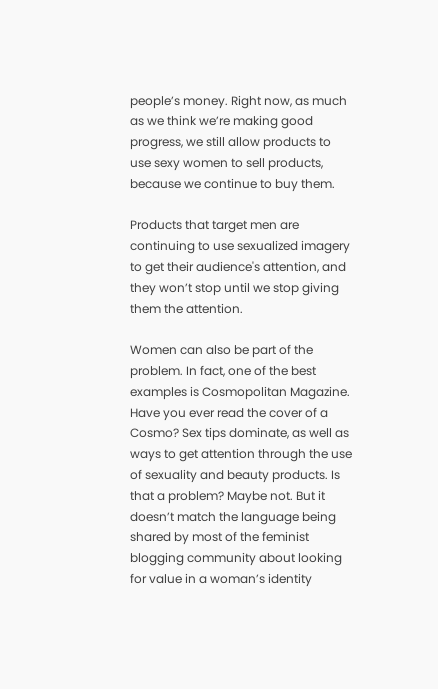people’s money. Right now, as much as we think we’re making good progress, we still allow products to use sexy women to sell products, because we continue to buy them.

Products that target men are continuing to use sexualized imagery to get their audience's attention, and they won’t stop until we stop giving them the attention.

Women can also be part of the problem. In fact, one of the best examples is Cosmopolitan Magazine. Have you ever read the cover of a Cosmo? Sex tips dominate, as well as ways to get attention through the use of sexuality and beauty products. Is that a problem? Maybe not. But it doesn’t match the language being shared by most of the feminist blogging community about looking for value in a woman’s identity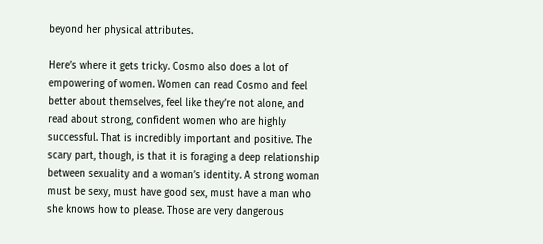beyond her physical attributes.

Here’s where it gets tricky. Cosmo also does a lot of empowering of women. Women can read Cosmo and feel better about themselves, feel like they’re not alone, and read about strong, confident women who are highly successful. That is incredibly important and positive. The scary part, though, is that it is foraging a deep relationship between sexuality and a woman’s identity. A strong woman must be sexy, must have good sex, must have a man who she knows how to please. Those are very dangerous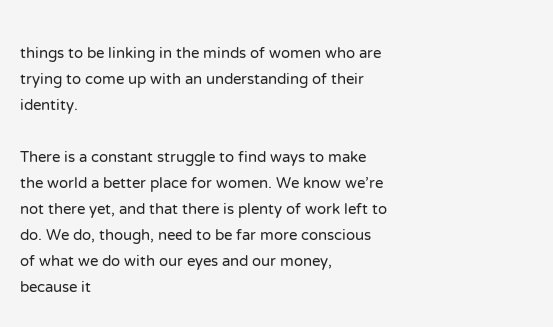things to be linking in the minds of women who are trying to come up with an understanding of their identity.

There is a constant struggle to find ways to make the world a better place for women. We know we’re not there yet, and that there is plenty of work left to do. We do, though, need to be far more conscious of what we do with our eyes and our money, because it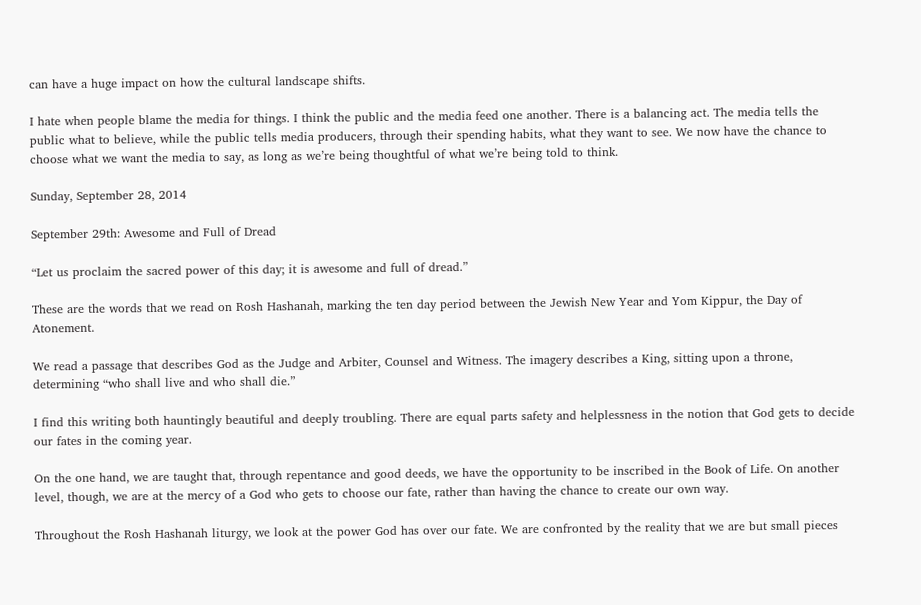can have a huge impact on how the cultural landscape shifts.

I hate when people blame the media for things. I think the public and the media feed one another. There is a balancing act. The media tells the public what to believe, while the public tells media producers, through their spending habits, what they want to see. We now have the chance to choose what we want the media to say, as long as we’re being thoughtful of what we’re being told to think.

Sunday, September 28, 2014

September 29th: Awesome and Full of Dread

“Let us proclaim the sacred power of this day; it is awesome and full of dread.”

These are the words that we read on Rosh Hashanah, marking the ten day period between the Jewish New Year and Yom Kippur, the Day of Atonement.

We read a passage that describes God as the Judge and Arbiter, Counsel and Witness. The imagery describes a King, sitting upon a throne, determining “who shall live and who shall die.”

I find this writing both hauntingly beautiful and deeply troubling. There are equal parts safety and helplessness in the notion that God gets to decide our fates in the coming year.

On the one hand, we are taught that, through repentance and good deeds, we have the opportunity to be inscribed in the Book of Life. On another level, though, we are at the mercy of a God who gets to choose our fate, rather than having the chance to create our own way.

Throughout the Rosh Hashanah liturgy, we look at the power God has over our fate. We are confronted by the reality that we are but small pieces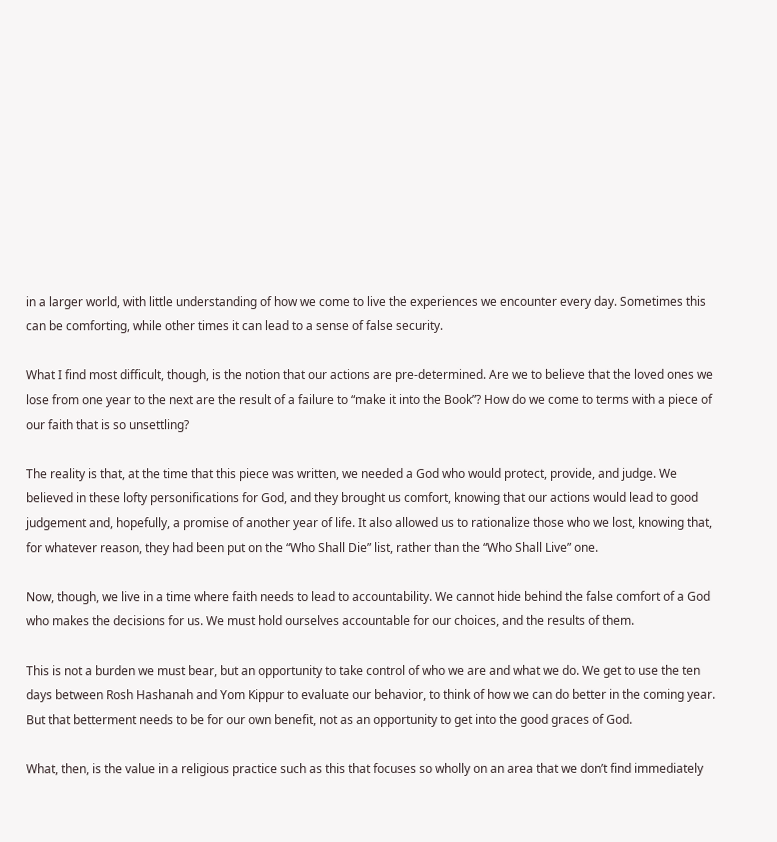in a larger world, with little understanding of how we come to live the experiences we encounter every day. Sometimes this can be comforting, while other times it can lead to a sense of false security.

What I find most difficult, though, is the notion that our actions are pre-determined. Are we to believe that the loved ones we lose from one year to the next are the result of a failure to “make it into the Book”? How do we come to terms with a piece of our faith that is so unsettling?

The reality is that, at the time that this piece was written, we needed a God who would protect, provide, and judge. We believed in these lofty personifications for God, and they brought us comfort, knowing that our actions would lead to good judgement and, hopefully, a promise of another year of life. It also allowed us to rationalize those who we lost, knowing that, for whatever reason, they had been put on the “Who Shall Die” list, rather than the “Who Shall Live” one.

Now, though, we live in a time where faith needs to lead to accountability. We cannot hide behind the false comfort of a God who makes the decisions for us. We must hold ourselves accountable for our choices, and the results of them.

This is not a burden we must bear, but an opportunity to take control of who we are and what we do. We get to use the ten days between Rosh Hashanah and Yom Kippur to evaluate our behavior, to think of how we can do better in the coming year. But that betterment needs to be for our own benefit, not as an opportunity to get into the good graces of God.

What, then, is the value in a religious practice such as this that focuses so wholly on an area that we don’t find immediately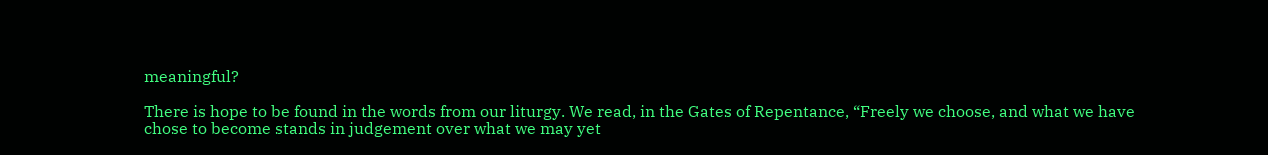meaningful?

There is hope to be found in the words from our liturgy. We read, in the Gates of Repentance, “Freely we choose, and what we have chose to become stands in judgement over what we may yet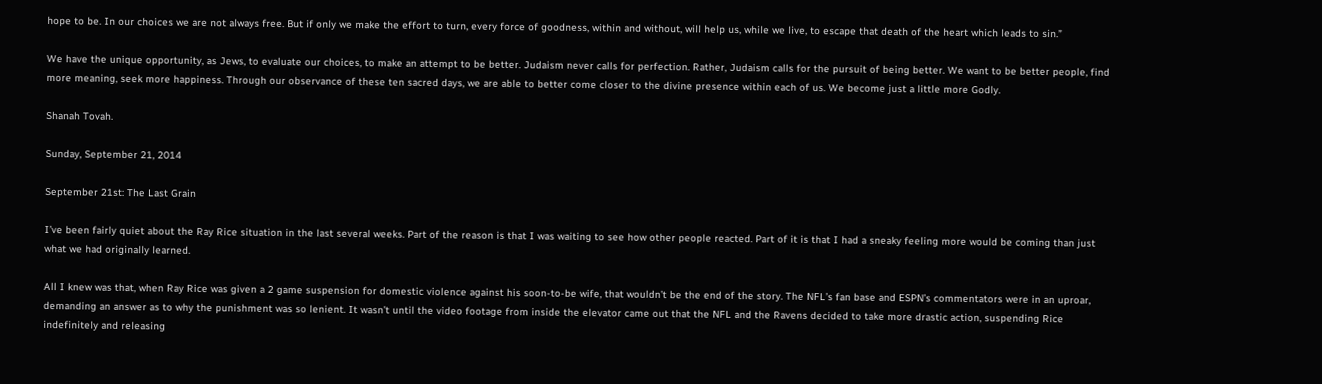hope to be. In our choices we are not always free. But if only we make the effort to turn, every force of goodness, within and without, will help us, while we live, to escape that death of the heart which leads to sin.”

We have the unique opportunity, as Jews, to evaluate our choices, to make an attempt to be better. Judaism never calls for perfection. Rather, Judaism calls for the pursuit of being better. We want to be better people, find more meaning, seek more happiness. Through our observance of these ten sacred days, we are able to better come closer to the divine presence within each of us. We become just a little more Godly.

Shanah Tovah.

Sunday, September 21, 2014

September 21st: The Last Grain

I’ve been fairly quiet about the Ray Rice situation in the last several weeks. Part of the reason is that I was waiting to see how other people reacted. Part of it is that I had a sneaky feeling more would be coming than just what we had originally learned.

All I knew was that, when Ray Rice was given a 2 game suspension for domestic violence against his soon-to-be wife, that wouldn’t be the end of the story. The NFL’s fan base and ESPN’s commentators were in an uproar, demanding an answer as to why the punishment was so lenient. It wasn’t until the video footage from inside the elevator came out that the NFL and the Ravens decided to take more drastic action, suspending Rice indefinitely and releasing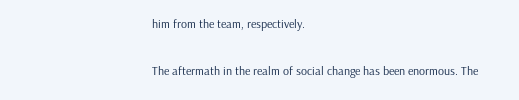him from the team, respectively.

The aftermath in the realm of social change has been enormous. The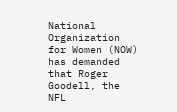National Organization for Women (NOW) has demanded that Roger Goodell, the NFL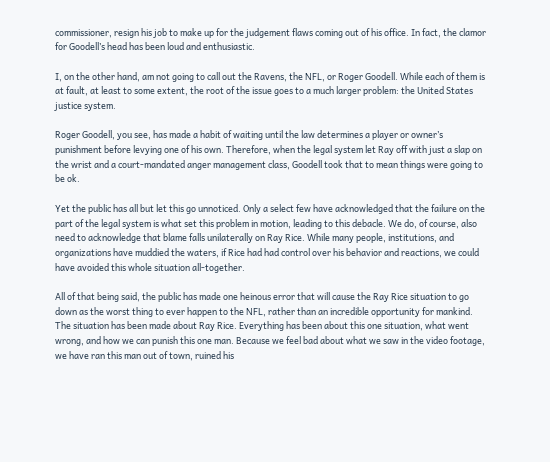commissioner, resign his job to make up for the judgement flaws coming out of his office. In fact, the clamor for Goodell’s head has been loud and enthusiastic.

I, on the other hand, am not going to call out the Ravens, the NFL, or Roger Goodell. While each of them is at fault, at least to some extent, the root of the issue goes to a much larger problem: the United States justice system.

Roger Goodell, you see, has made a habit of waiting until the law determines a player or owner’s punishment before levying one of his own. Therefore, when the legal system let Ray off with just a slap on the wrist and a court-mandated anger management class, Goodell took that to mean things were going to be ok.

Yet the public has all but let this go unnoticed. Only a select few have acknowledged that the failure on the part of the legal system is what set this problem in motion, leading to this debacle. We do, of course, also need to acknowledge that blame falls unilaterally on Ray Rice. While many people, institutions, and organizations have muddied the waters, if Rice had had control over his behavior and reactions, we could have avoided this whole situation all-together.

All of that being said, the public has made one heinous error that will cause the Ray Rice situation to go down as the worst thing to ever happen to the NFL, rather than an incredible opportunity for mankind. The situation has been made about Ray Rice. Everything has been about this one situation, what went wrong, and how we can punish this one man. Because we feel bad about what we saw in the video footage, we have ran this man out of town, ruined his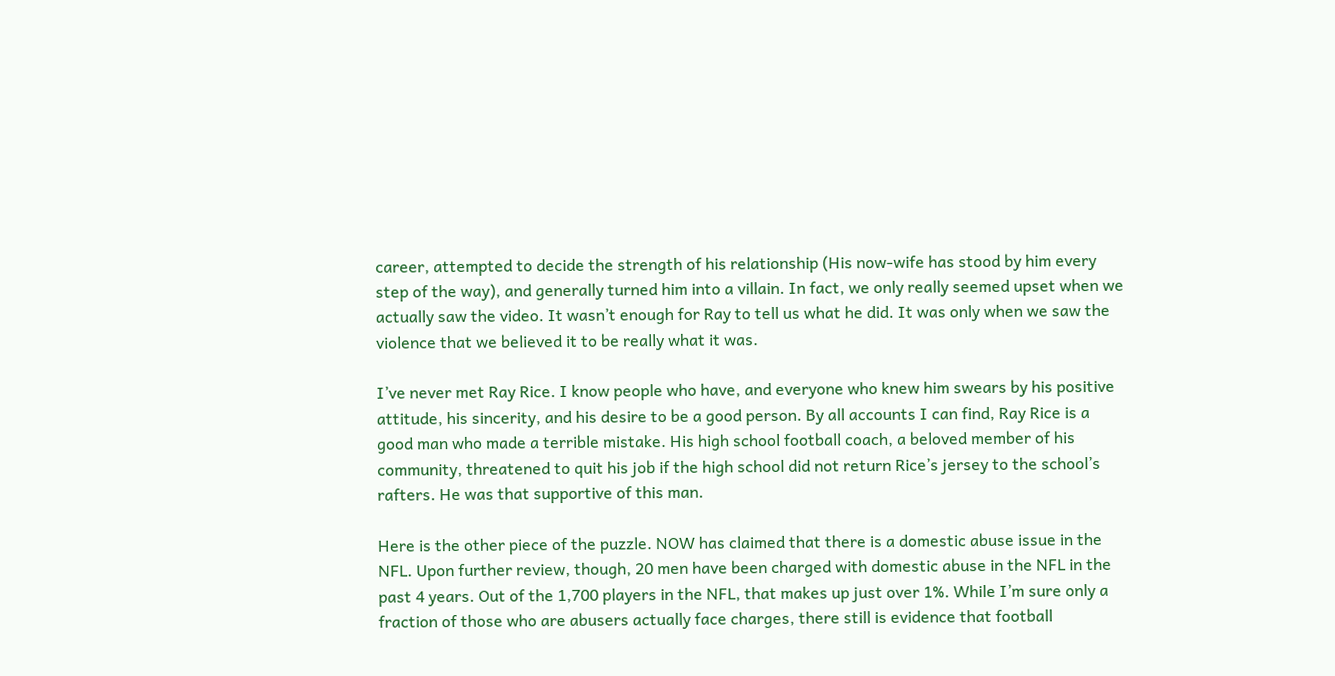career, attempted to decide the strength of his relationship (His now-wife has stood by him every step of the way), and generally turned him into a villain. In fact, we only really seemed upset when we actually saw the video. It wasn’t enough for Ray to tell us what he did. It was only when we saw the violence that we believed it to be really what it was.

I’ve never met Ray Rice. I know people who have, and everyone who knew him swears by his positive attitude, his sincerity, and his desire to be a good person. By all accounts I can find, Ray Rice is a good man who made a terrible mistake. His high school football coach, a beloved member of his community, threatened to quit his job if the high school did not return Rice’s jersey to the school’s rafters. He was that supportive of this man.

Here is the other piece of the puzzle. NOW has claimed that there is a domestic abuse issue in the NFL. Upon further review, though, 20 men have been charged with domestic abuse in the NFL in the past 4 years. Out of the 1,700 players in the NFL, that makes up just over 1%. While I’m sure only a fraction of those who are abusers actually face charges, there still is evidence that football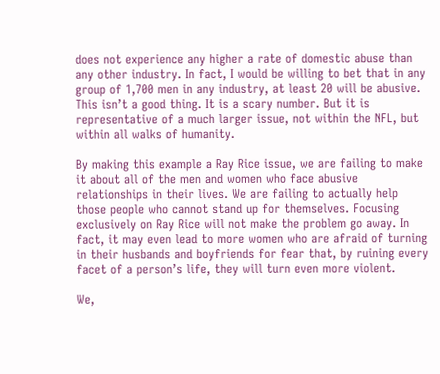does not experience any higher a rate of domestic abuse than any other industry. In fact, I would be willing to bet that in any group of 1,700 men in any industry, at least 20 will be abusive. This isn’t a good thing. It is a scary number. But it is representative of a much larger issue, not within the NFL, but within all walks of humanity.

By making this example a Ray Rice issue, we are failing to make it about all of the men and women who face abusive relationships in their lives. We are failing to actually help those people who cannot stand up for themselves. Focusing exclusively on Ray Rice will not make the problem go away. In fact, it may even lead to more women who are afraid of turning in their husbands and boyfriends for fear that, by ruining every facet of a person’s life, they will turn even more violent.

We,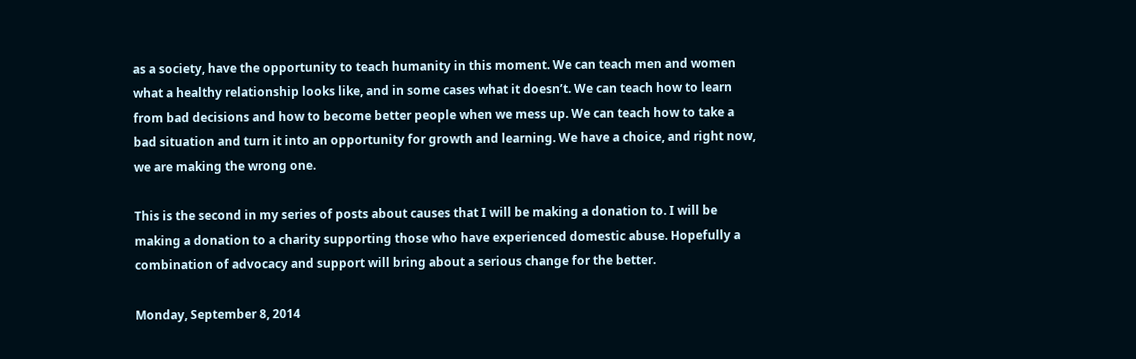as a society, have the opportunity to teach humanity in this moment. We can teach men and women what a healthy relationship looks like, and in some cases what it doesn’t. We can teach how to learn from bad decisions and how to become better people when we mess up. We can teach how to take a bad situation and turn it into an opportunity for growth and learning. We have a choice, and right now, we are making the wrong one.

This is the second in my series of posts about causes that I will be making a donation to. I will be making a donation to a charity supporting those who have experienced domestic abuse. Hopefully a combination of advocacy and support will bring about a serious change for the better.

Monday, September 8, 2014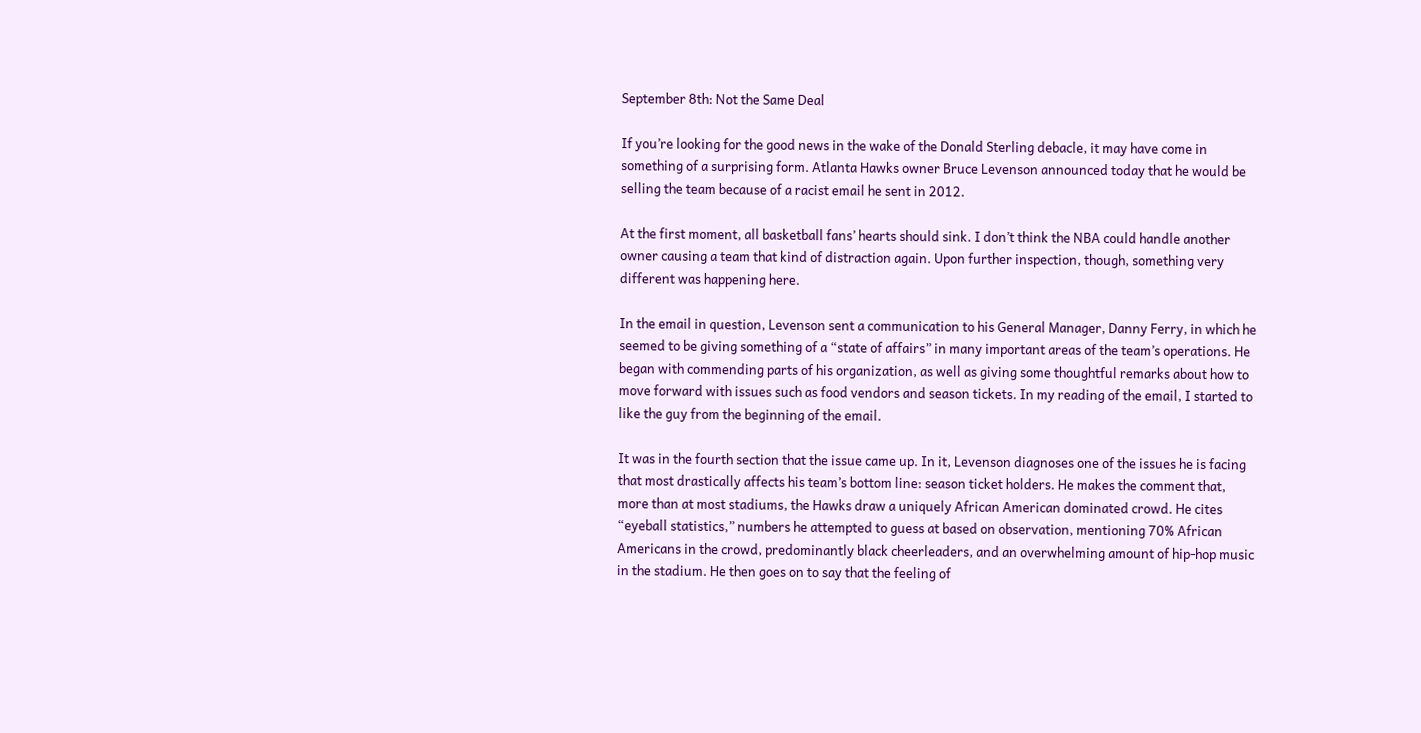September 8th: Not the Same Deal

If you’re looking for the good news in the wake of the Donald Sterling debacle, it may have come in something of a surprising form. Atlanta Hawks owner Bruce Levenson announced today that he would be selling the team because of a racist email he sent in 2012.

At the first moment, all basketball fans’ hearts should sink. I don’t think the NBA could handle another owner causing a team that kind of distraction again. Upon further inspection, though, something very different was happening here.

In the email in question, Levenson sent a communication to his General Manager, Danny Ferry, in which he seemed to be giving something of a “state of affairs” in many important areas of the team’s operations. He began with commending parts of his organization, as well as giving some thoughtful remarks about how to move forward with issues such as food vendors and season tickets. In my reading of the email, I started to like the guy from the beginning of the email.

It was in the fourth section that the issue came up. In it, Levenson diagnoses one of the issues he is facing that most drastically affects his team’s bottom line: season ticket holders. He makes the comment that, more than at most stadiums, the Hawks draw a uniquely African American dominated crowd. He cites “eyeball statistics,” numbers he attempted to guess at based on observation, mentioning 70% African Americans in the crowd, predominantly black cheerleaders, and an overwhelming amount of hip-hop music in the stadium. He then goes on to say that the feeling of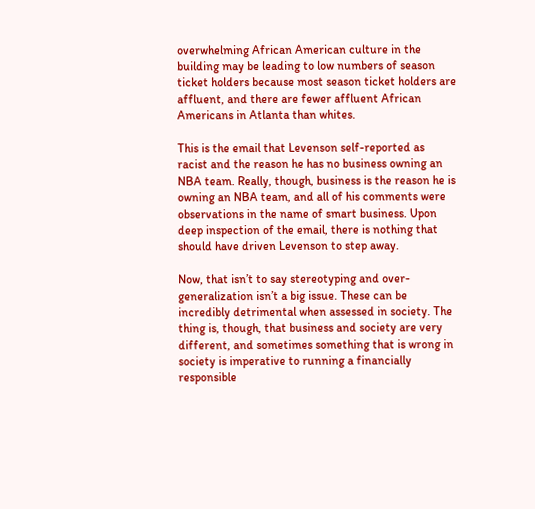overwhelming African American culture in the building may be leading to low numbers of season ticket holders because most season ticket holders are affluent, and there are fewer affluent African Americans in Atlanta than whites.

This is the email that Levenson self-reported as racist and the reason he has no business owning an NBA team. Really, though, business is the reason he is owning an NBA team, and all of his comments were observations in the name of smart business. Upon deep inspection of the email, there is nothing that should have driven Levenson to step away.

Now, that isn’t to say stereotyping and over-generalization isn’t a big issue. These can be incredibly detrimental when assessed in society. The thing is, though, that business and society are very different, and sometimes something that is wrong in society is imperative to running a financially responsible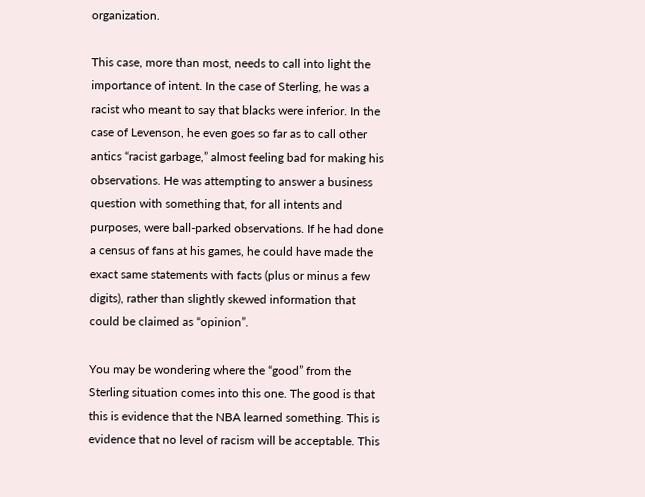organization.

This case, more than most, needs to call into light the importance of intent. In the case of Sterling, he was a racist who meant to say that blacks were inferior. In the case of Levenson, he even goes so far as to call other antics “racist garbage,” almost feeling bad for making his observations. He was attempting to answer a business question with something that, for all intents and purposes, were ball-parked observations. If he had done a census of fans at his games, he could have made the exact same statements with facts (plus or minus a few digits), rather than slightly skewed information that could be claimed as “opinion”.

You may be wondering where the “good” from the Sterling situation comes into this one. The good is that this is evidence that the NBA learned something. This is evidence that no level of racism will be acceptable. This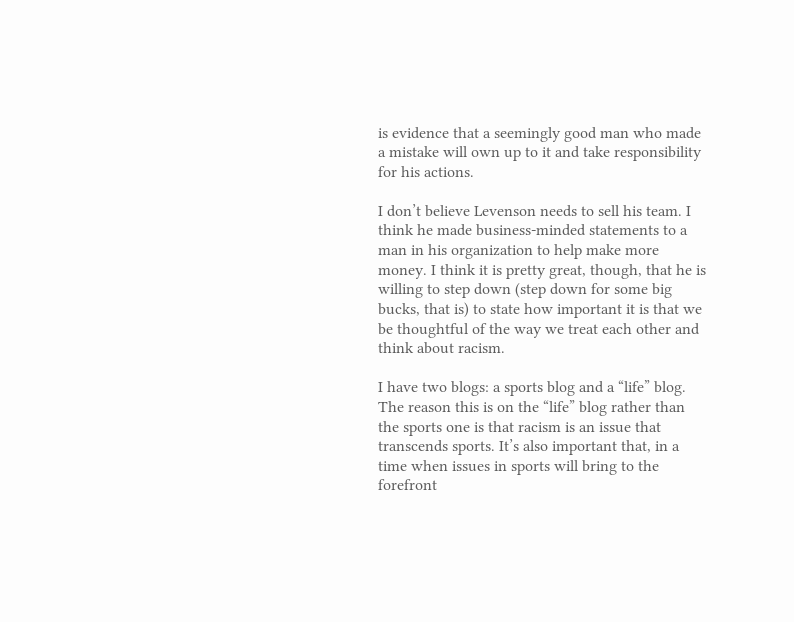is evidence that a seemingly good man who made a mistake will own up to it and take responsibility for his actions.

I don’t believe Levenson needs to sell his team. I think he made business-minded statements to a man in his organization to help make more money. I think it is pretty great, though, that he is willing to step down (step down for some big bucks, that is) to state how important it is that we be thoughtful of the way we treat each other and think about racism.

I have two blogs: a sports blog and a “life” blog. The reason this is on the “life” blog rather than the sports one is that racism is an issue that transcends sports. It’s also important that, in a time when issues in sports will bring to the forefront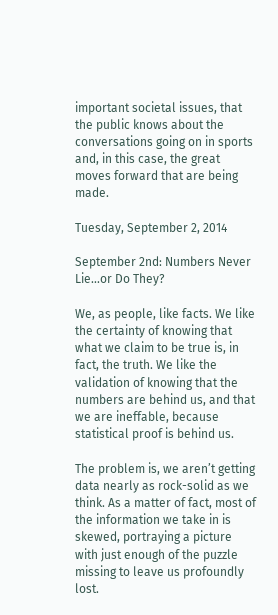important societal issues, that the public knows about the conversations going on in sports and, in this case, the great moves forward that are being made.

Tuesday, September 2, 2014

September 2nd: Numbers Never Lie...or Do They?

We, as people, like facts. We like the certainty of knowing that what we claim to be true is, in fact, the truth. We like the validation of knowing that the numbers are behind us, and that we are ineffable, because statistical proof is behind us.

The problem is, we aren’t getting data nearly as rock-solid as we think. As a matter of fact, most of the information we take in is skewed, portraying a picture with just enough of the puzzle missing to leave us profoundly lost.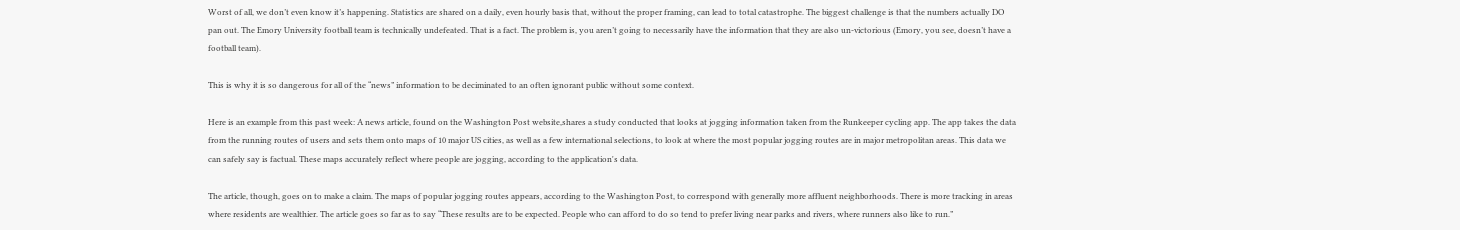Worst of all, we don’t even know it’s happening. Statistics are shared on a daily, even hourly basis that, without the proper framing, can lead to total catastrophe. The biggest challenge is that the numbers actually DO pan out. The Emory University football team is technically undefeated. That is a fact. The problem is, you aren’t going to necessarily have the information that they are also un-victorious (Emory, you see, doesn’t have a football team).

This is why it is so dangerous for all of the “news” information to be deciminated to an often ignorant public without some context.

Here is an example from this past week: A news article, found on the Washington Post website,shares a study conducted that looks at jogging information taken from the Runkeeper cycling app. The app takes the data from the running routes of users and sets them onto maps of 10 major US cities, as well as a few international selections, to look at where the most popular jogging routes are in major metropolitan areas. This data we can safely say is factual. These maps accurately reflect where people are jogging, according to the application's data.

The article, though, goes on to make a claim. The maps of popular jogging routes appears, according to the Washington Post, to correspond with generally more affluent neighborhoods. There is more tracking in areas where residents are wealthier. The article goes so far as to say “These results are to be expected. People who can afford to do so tend to prefer living near parks and rivers, where runners also like to run.”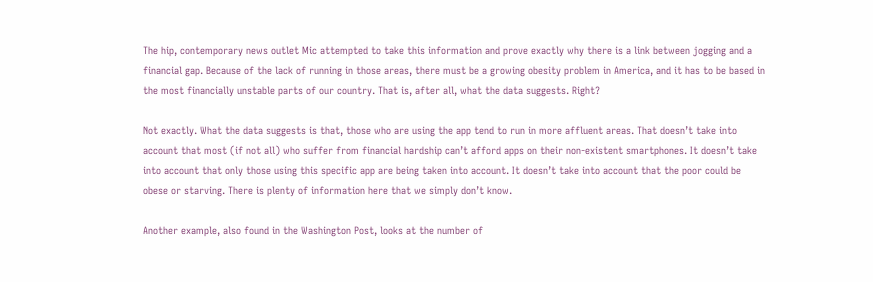The hip, contemporary news outlet Mic attempted to take this information and prove exactly why there is a link between jogging and a financial gap. Because of the lack of running in those areas, there must be a growing obesity problem in America, and it has to be based in the most financially unstable parts of our country. That is, after all, what the data suggests. Right?

Not exactly. What the data suggests is that, those who are using the app tend to run in more affluent areas. That doesn’t take into account that most (if not all) who suffer from financial hardship can’t afford apps on their non-existent smartphones. It doesn’t take into account that only those using this specific app are being taken into account. It doesn’t take into account that the poor could be obese or starving. There is plenty of information here that we simply don’t know.

Another example, also found in the Washington Post, looks at the number of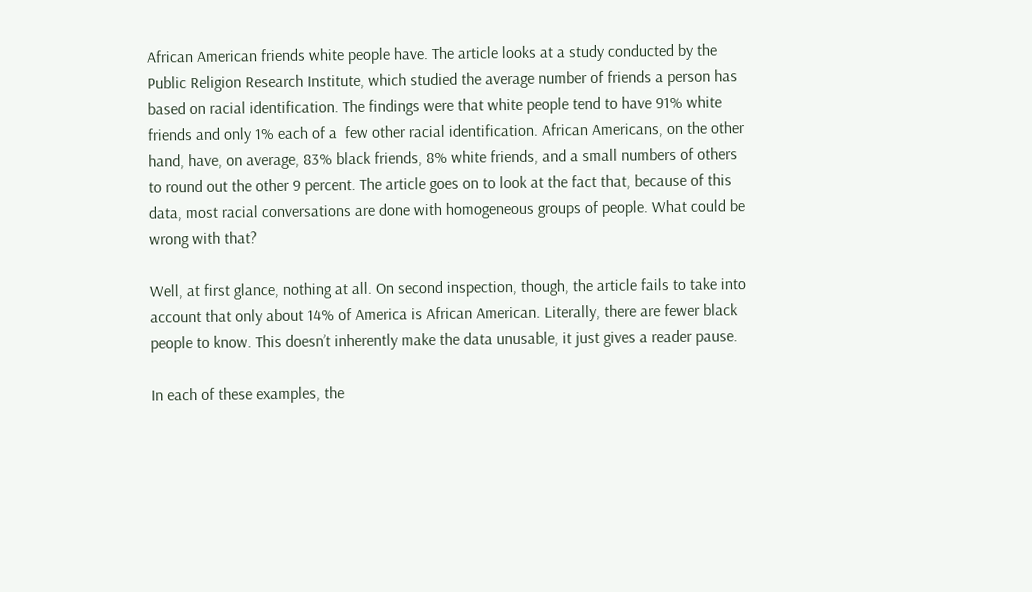African American friends white people have. The article looks at a study conducted by the Public Religion Research Institute, which studied the average number of friends a person has based on racial identification. The findings were that white people tend to have 91% white friends and only 1% each of a  few other racial identification. African Americans, on the other hand, have, on average, 83% black friends, 8% white friends, and a small numbers of others to round out the other 9 percent. The article goes on to look at the fact that, because of this data, most racial conversations are done with homogeneous groups of people. What could be wrong with that?

Well, at first glance, nothing at all. On second inspection, though, the article fails to take into account that only about 14% of America is African American. Literally, there are fewer black people to know. This doesn’t inherently make the data unusable, it just gives a reader pause.

In each of these examples, the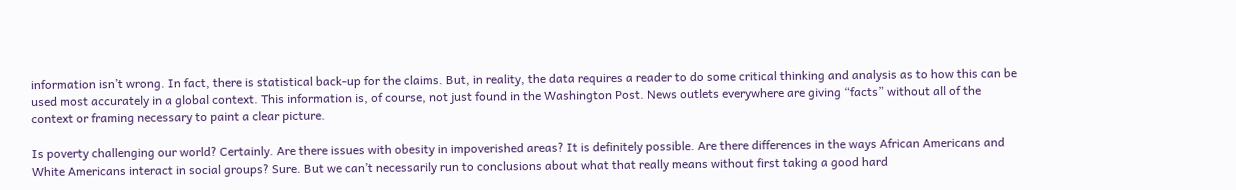information isn’t wrong. In fact, there is statistical back-up for the claims. But, in reality, the data requires a reader to do some critical thinking and analysis as to how this can be used most accurately in a global context. This information is, of course, not just found in the Washington Post. News outlets everywhere are giving “facts” without all of the context or framing necessary to paint a clear picture.

Is poverty challenging our world? Certainly. Are there issues with obesity in impoverished areas? It is definitely possible. Are there differences in the ways African Americans and White Americans interact in social groups? Sure. But we can’t necessarily run to conclusions about what that really means without first taking a good hard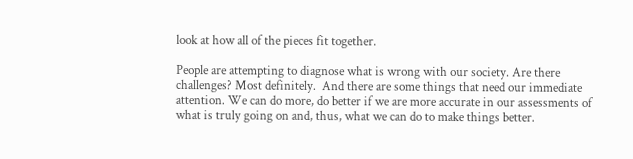look at how all of the pieces fit together.

People are attempting to diagnose what is wrong with our society. Are there challenges? Most definitely.  And there are some things that need our immediate attention. We can do more, do better if we are more accurate in our assessments of what is truly going on and, thus, what we can do to make things better.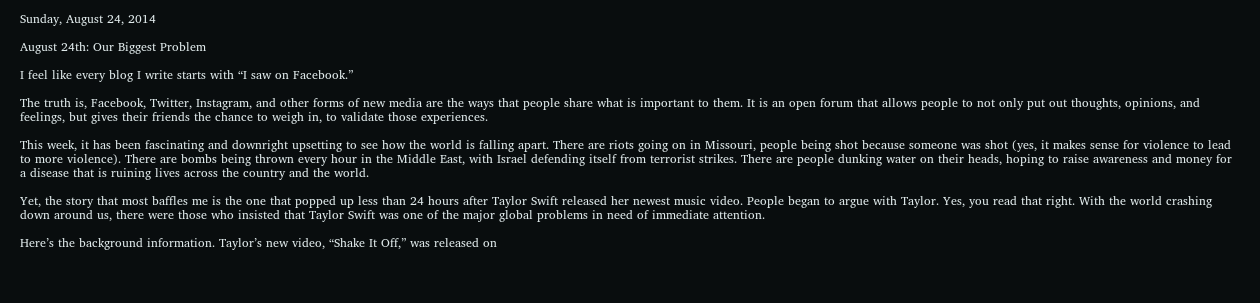Sunday, August 24, 2014

August 24th: Our Biggest Problem

I feel like every blog I write starts with “I saw on Facebook.”

The truth is, Facebook, Twitter, Instagram, and other forms of new media are the ways that people share what is important to them. It is an open forum that allows people to not only put out thoughts, opinions, and feelings, but gives their friends the chance to weigh in, to validate those experiences.

This week, it has been fascinating and downright upsetting to see how the world is falling apart. There are riots going on in Missouri, people being shot because someone was shot (yes, it makes sense for violence to lead to more violence). There are bombs being thrown every hour in the Middle East, with Israel defending itself from terrorist strikes. There are people dunking water on their heads, hoping to raise awareness and money for a disease that is ruining lives across the country and the world.

Yet, the story that most baffles me is the one that popped up less than 24 hours after Taylor Swift released her newest music video. People began to argue with Taylor. Yes, you read that right. With the world crashing down around us, there were those who insisted that Taylor Swift was one of the major global problems in need of immediate attention.

Here’s the background information. Taylor’s new video, “Shake It Off,” was released on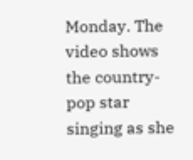Monday. The video shows the country-pop star singing as she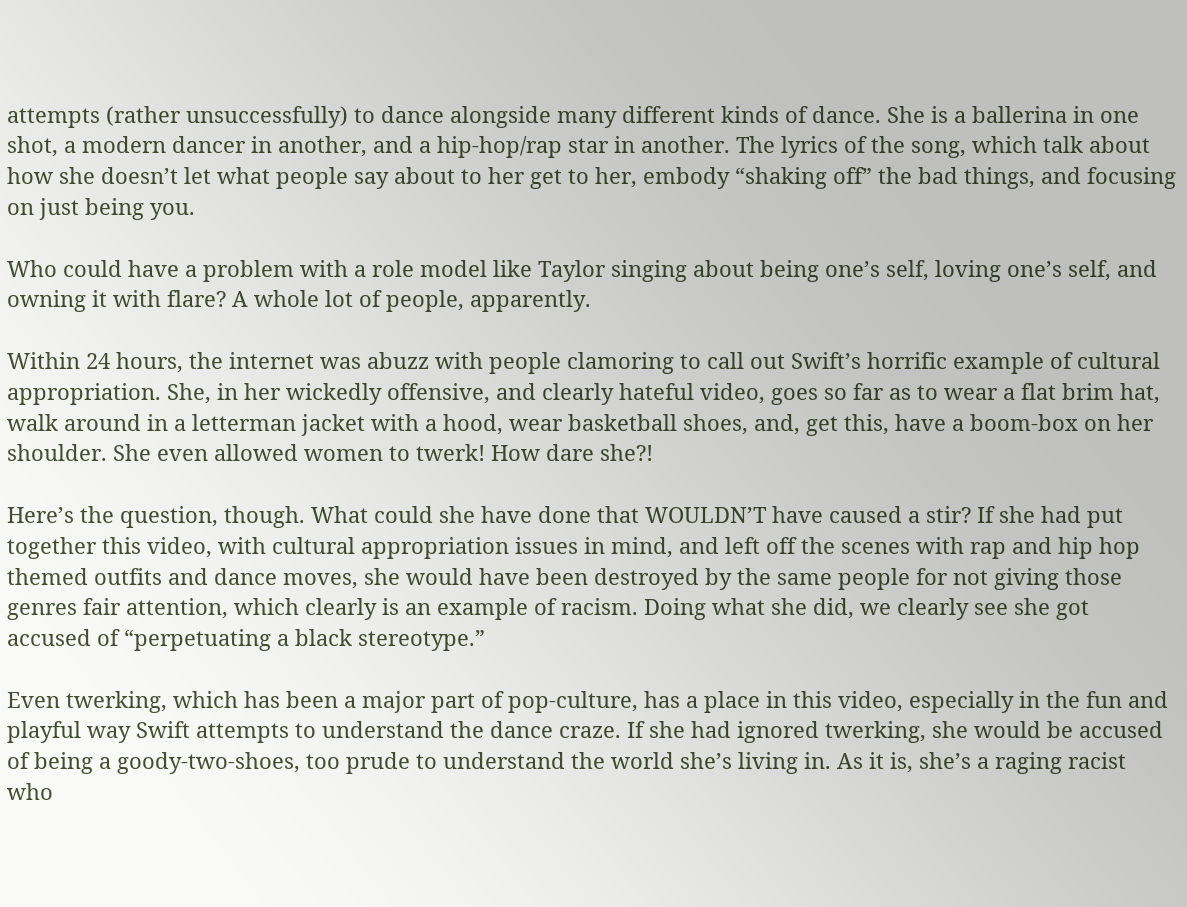attempts (rather unsuccessfully) to dance alongside many different kinds of dance. She is a ballerina in one shot, a modern dancer in another, and a hip-hop/rap star in another. The lyrics of the song, which talk about how she doesn’t let what people say about to her get to her, embody “shaking off” the bad things, and focusing on just being you.

Who could have a problem with a role model like Taylor singing about being one’s self, loving one’s self, and owning it with flare? A whole lot of people, apparently.

Within 24 hours, the internet was abuzz with people clamoring to call out Swift’s horrific example of cultural appropriation. She, in her wickedly offensive, and clearly hateful video, goes so far as to wear a flat brim hat, walk around in a letterman jacket with a hood, wear basketball shoes, and, get this, have a boom-box on her shoulder. She even allowed women to twerk! How dare she?!

Here’s the question, though. What could she have done that WOULDN’T have caused a stir? If she had put together this video, with cultural appropriation issues in mind, and left off the scenes with rap and hip hop themed outfits and dance moves, she would have been destroyed by the same people for not giving those genres fair attention, which clearly is an example of racism. Doing what she did, we clearly see she got accused of “perpetuating a black stereotype.”

Even twerking, which has been a major part of pop-culture, has a place in this video, especially in the fun and playful way Swift attempts to understand the dance craze. If she had ignored twerking, she would be accused of being a goody-two-shoes, too prude to understand the world she’s living in. As it is, she’s a raging racist who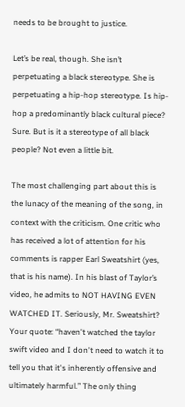needs to be brought to justice.

Let’s be real, though. She isn’t perpetuating a black stereotype. She is perpetuating a hip-hop stereotype. Is hip-hop a predominantly black cultural piece? Sure. But is it a stereotype of all black people? Not even a little bit.

The most challenging part about this is the lunacy of the meaning of the song, in context with the criticism. One critic who has received a lot of attention for his comments is rapper Earl Sweatshirt (yes, that is his name). In his blast of Taylor’s video, he admits to NOT HAVING EVEN WATCHED IT. Seriously, Mr. Sweatshirt? Your quote: “haven't watched the taylor swift video and I don't need to watch it to tell you that it's inherently offensive and ultimately harmful.” The only thing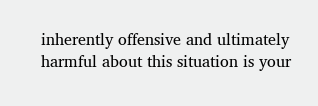inherently offensive and ultimately harmful about this situation is your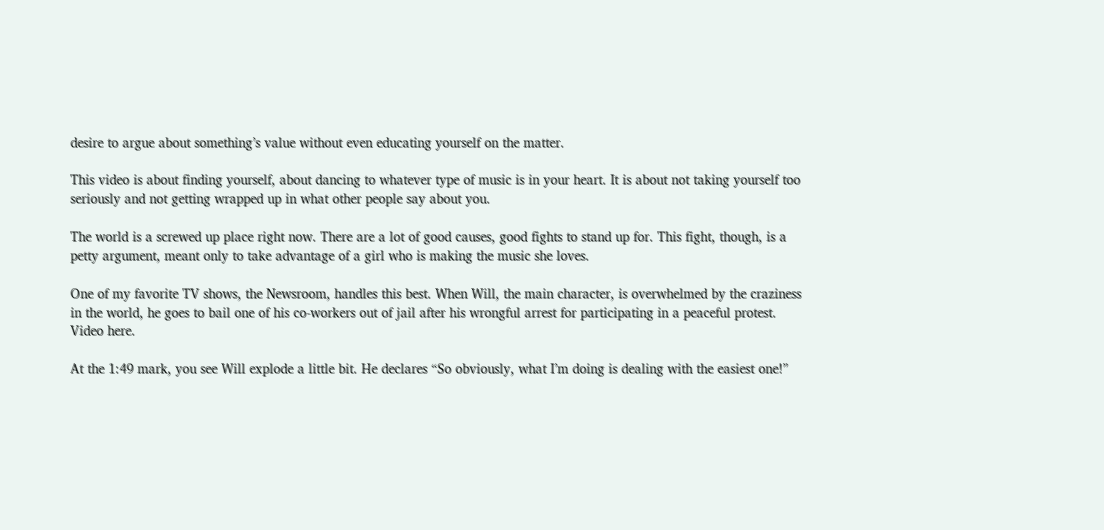desire to argue about something’s value without even educating yourself on the matter.

This video is about finding yourself, about dancing to whatever type of music is in your heart. It is about not taking yourself too seriously and not getting wrapped up in what other people say about you.

The world is a screwed up place right now. There are a lot of good causes, good fights to stand up for. This fight, though, is a petty argument, meant only to take advantage of a girl who is making the music she loves.

One of my favorite TV shows, the Newsroom, handles this best. When Will, the main character, is overwhelmed by the craziness in the world, he goes to bail one of his co-workers out of jail after his wrongful arrest for participating in a peaceful protest. Video here.

At the 1:49 mark, you see Will explode a little bit. He declares “So obviously, what I’m doing is dealing with the easiest one!”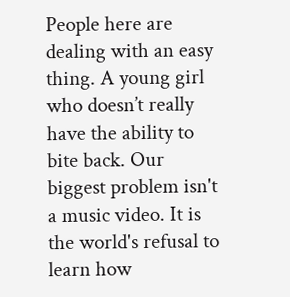People here are dealing with an easy thing. A young girl who doesn’t really have the ability to bite back. Our biggest problem isn't a music video. It is the world's refusal to learn how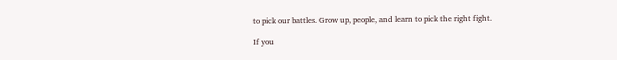to pick our battles. Grow up, people, and learn to pick the right fight.

If you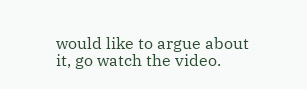would like to argue about it, go watch the video.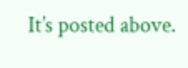It’s posted above.